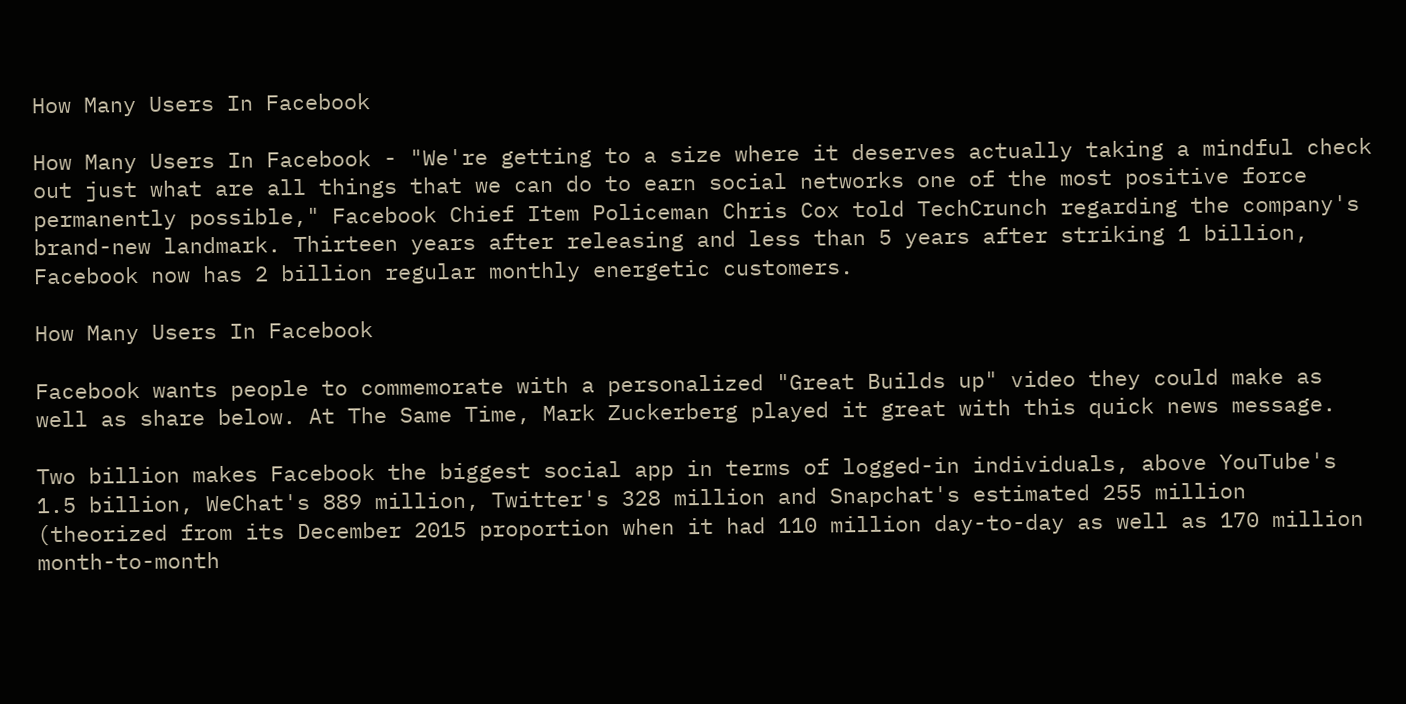How Many Users In Facebook

How Many Users In Facebook - "We're getting to a size where it deserves actually taking a mindful check out just what are all things that we can do to earn social networks one of the most positive force permanently possible," Facebook Chief Item Policeman Chris Cox told TechCrunch regarding the company's brand-new landmark. Thirteen years after releasing and less than 5 years after striking 1 billion, Facebook now has 2 billion regular monthly energetic customers.

How Many Users In Facebook

Facebook wants people to commemorate with a personalized "Great Builds up" video they could make as well as share below. At The Same Time, Mark Zuckerberg played it great with this quick news message.

Two billion makes Facebook the biggest social app in terms of logged-in individuals, above YouTube's 1.5 billion, WeChat's 889 million, Twitter's 328 million and Snapchat's estimated 255 million (theorized from its December 2015 proportion when it had 110 million day-to-day as well as 170 million month-to-month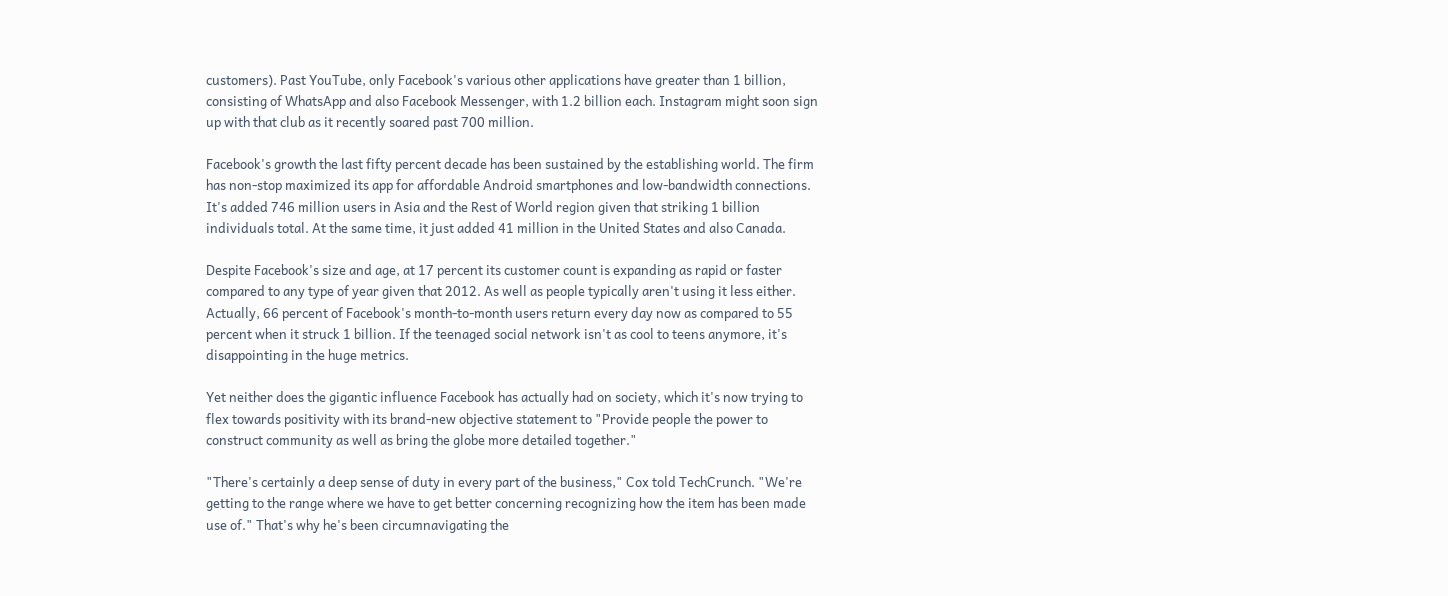customers). Past YouTube, only Facebook's various other applications have greater than 1 billion, consisting of WhatsApp and also Facebook Messenger, with 1.2 billion each. Instagram might soon sign up with that club as it recently soared past 700 million.

Facebook's growth the last fifty percent decade has been sustained by the establishing world. The firm has non-stop maximized its app for affordable Android smartphones and low-bandwidth connections. It's added 746 million users in Asia and the Rest of World region given that striking 1 billion individuals total. At the same time, it just added 41 million in the United States and also Canada.

Despite Facebook's size and age, at 17 percent its customer count is expanding as rapid or faster compared to any type of year given that 2012. As well as people typically aren't using it less either. Actually, 66 percent of Facebook's month-to-month users return every day now as compared to 55 percent when it struck 1 billion. If the teenaged social network isn't as cool to teens anymore, it's disappointing in the huge metrics.

Yet neither does the gigantic influence Facebook has actually had on society, which it's now trying to flex towards positivity with its brand-new objective statement to "Provide people the power to construct community as well as bring the globe more detailed together."

"There's certainly a deep sense of duty in every part of the business," Cox told TechCrunch. "We're getting to the range where we have to get better concerning recognizing how the item has been made use of." That's why he's been circumnavigating the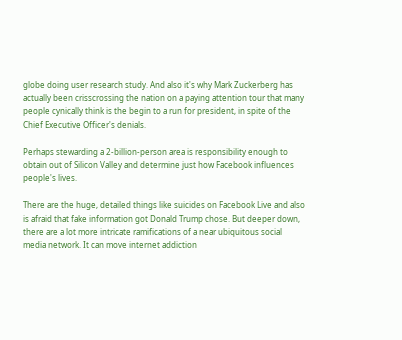globe doing user research study. And also it's why Mark Zuckerberg has actually been crisscrossing the nation on a paying attention tour that many people cynically think is the begin to a run for president, in spite of the Chief Executive Officer's denials.

Perhaps stewarding a 2-billion-person area is responsibility enough to obtain out of Silicon Valley and determine just how Facebook influences people's lives.

There are the huge, detailed things like suicides on Facebook Live and also is afraid that fake information got Donald Trump chose. But deeper down, there are a lot more intricate ramifications of a near ubiquitous social media network. It can move internet addiction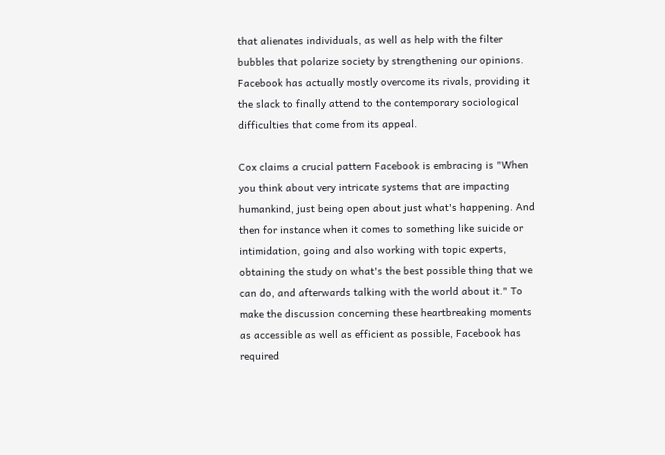that alienates individuals, as well as help with the filter bubbles that polarize society by strengthening our opinions. Facebook has actually mostly overcome its rivals, providing it the slack to finally attend to the contemporary sociological difficulties that come from its appeal.

Cox claims a crucial pattern Facebook is embracing is "When you think about very intricate systems that are impacting humankind, just being open about just what's happening. And then for instance when it comes to something like suicide or intimidation, going and also working with topic experts, obtaining the study on what's the best possible thing that we can do, and afterwards talking with the world about it." To make the discussion concerning these heartbreaking moments as accessible as well as efficient as possible, Facebook has required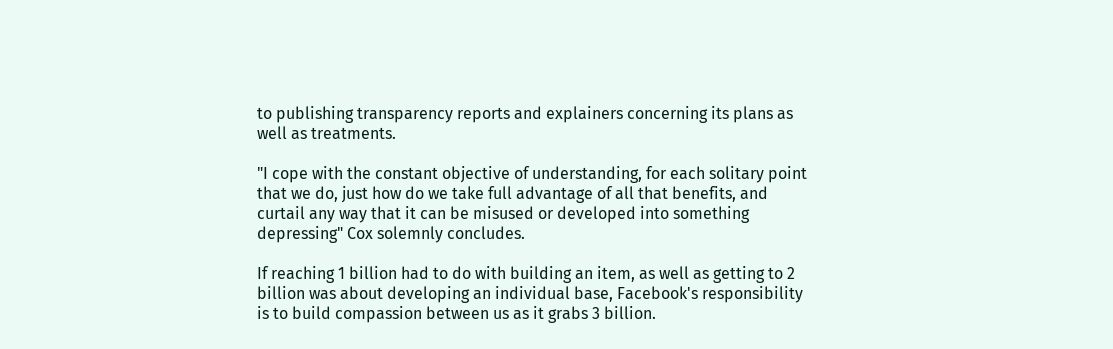to publishing transparency reports and explainers concerning its plans as well as treatments.

"I cope with the constant objective of understanding, for each solitary point that we do, just how do we take full advantage of all that benefits, and curtail any way that it can be misused or developed into something depressing" Cox solemnly concludes.

If reaching 1 billion had to do with building an item, as well as getting to 2 billion was about developing an individual base, Facebook's responsibility is to build compassion between us as it grabs 3 billion.